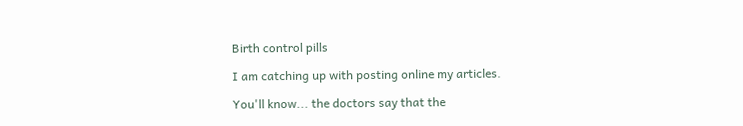Birth control pills

I am catching up with posting online my articles.

You'll know... the doctors say that the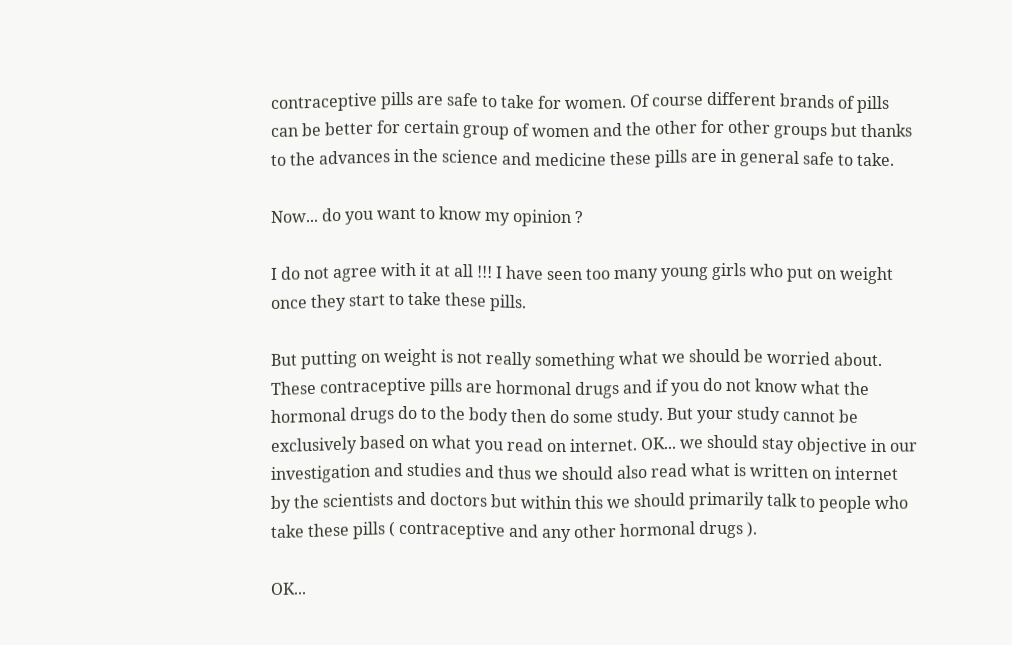contraceptive pills are safe to take for women. Of course different brands of pills can be better for certain group of women and the other for other groups but thanks to the advances in the science and medicine these pills are in general safe to take.

Now... do you want to know my opinion ?

I do not agree with it at all !!! I have seen too many young girls who put on weight once they start to take these pills.

But putting on weight is not really something what we should be worried about. These contraceptive pills are hormonal drugs and if you do not know what the hormonal drugs do to the body then do some study. But your study cannot be exclusively based on what you read on internet. OK... we should stay objective in our investigation and studies and thus we should also read what is written on internet by the scientists and doctors but within this we should primarily talk to people who take these pills ( contraceptive and any other hormonal drugs ).

OK...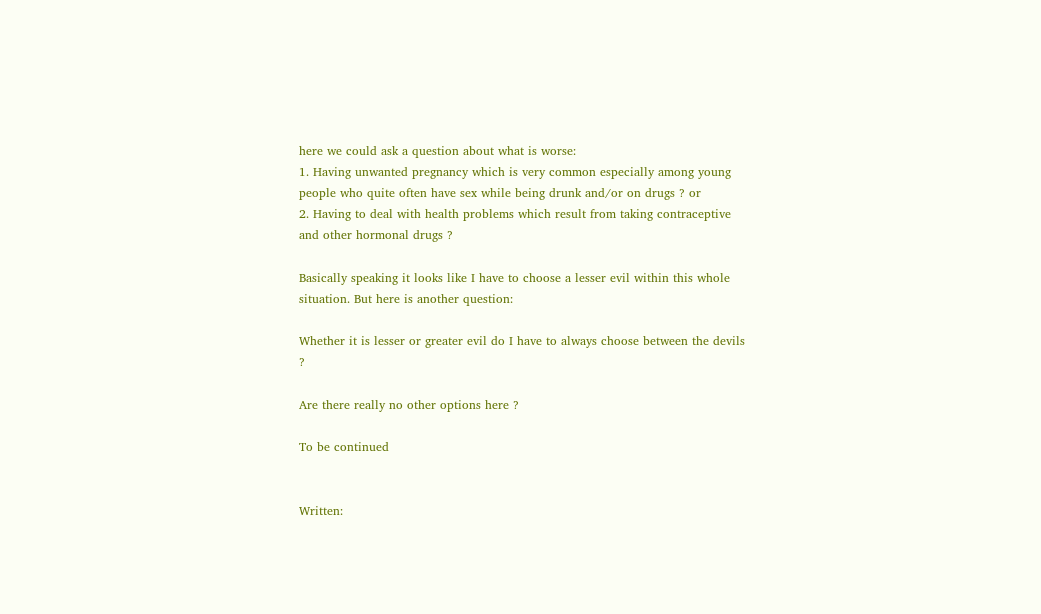here we could ask a question about what is worse:
1. Having unwanted pregnancy which is very common especially among young people who quite often have sex while being drunk and/or on drugs ? or
2. Having to deal with health problems which result from taking contraceptive and other hormonal drugs ?

Basically speaking it looks like I have to choose a lesser evil within this whole situation. But here is another question:

Whether it is lesser or greater evil do I have to always choose between the devils ?

Are there really no other options here ?

To be continued


Written: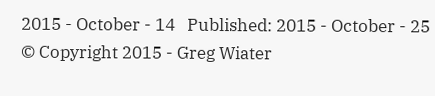2015 - October - 14   Published: 2015 - October - 25      © Copyright 2015 - Greg Wiater